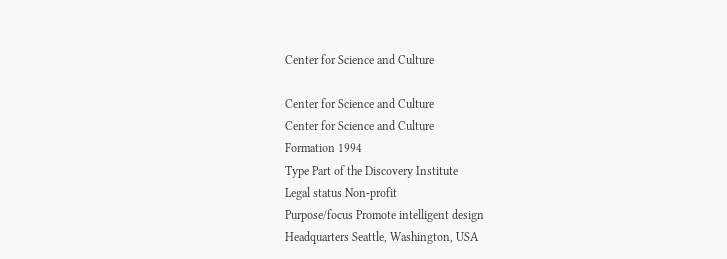Center for Science and Culture

Center for Science and Culture
Center for Science and Culture
Formation 1994
Type Part of the Discovery Institute
Legal status Non-profit
Purpose/focus Promote intelligent design
Headquarters Seattle, Washington, USA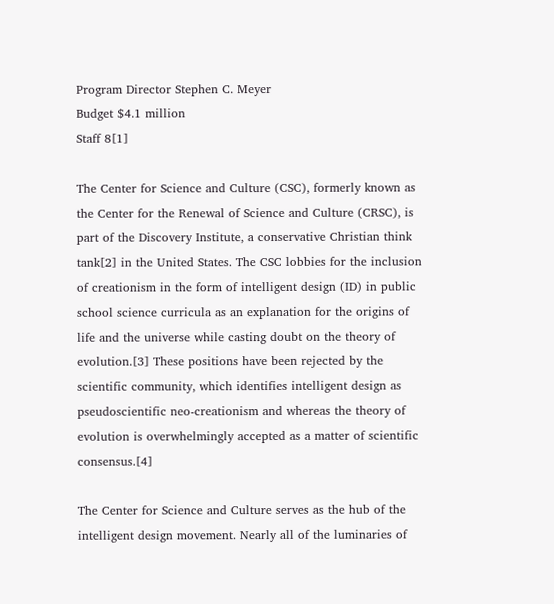Program Director Stephen C. Meyer
Budget $4.1 million
Staff 8[1]

The Center for Science and Culture (CSC), formerly known as the Center for the Renewal of Science and Culture (CRSC), is part of the Discovery Institute, a conservative Christian think tank[2] in the United States. The CSC lobbies for the inclusion of creationism in the form of intelligent design (ID) in public school science curricula as an explanation for the origins of life and the universe while casting doubt on the theory of evolution.[3] These positions have been rejected by the scientific community, which identifies intelligent design as pseudoscientific neo-creationism and whereas the theory of evolution is overwhelmingly accepted as a matter of scientific consensus.[4]

The Center for Science and Culture serves as the hub of the intelligent design movement. Nearly all of the luminaries of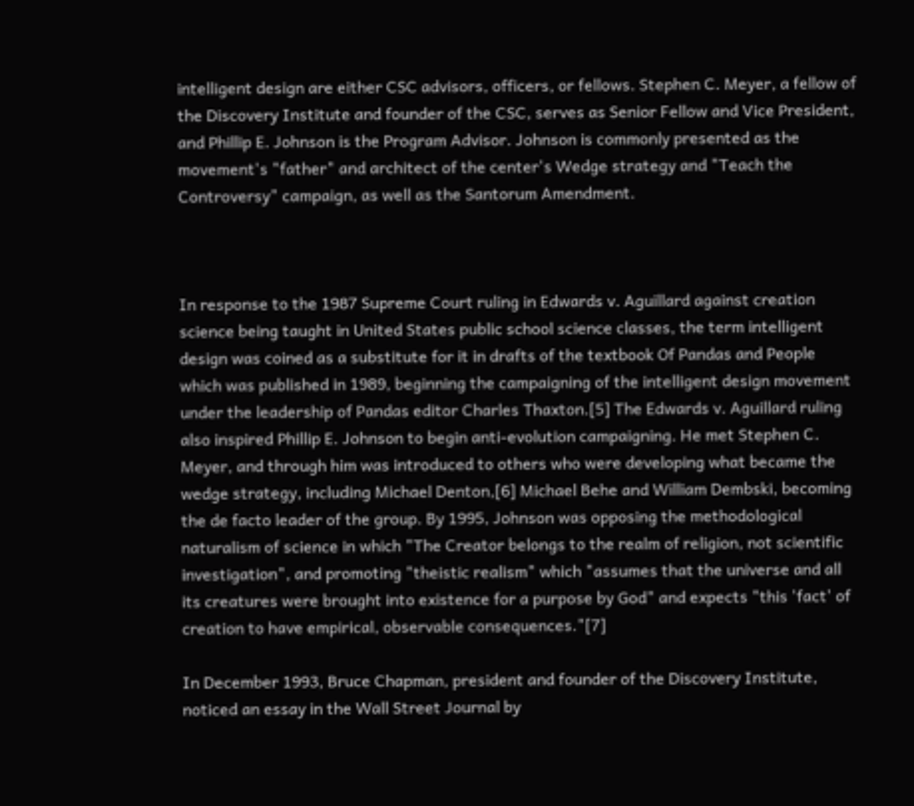intelligent design are either CSC advisors, officers, or fellows. Stephen C. Meyer, a fellow of the Discovery Institute and founder of the CSC, serves as Senior Fellow and Vice President, and Phillip E. Johnson is the Program Advisor. Johnson is commonly presented as the movement's "father" and architect of the center's Wedge strategy and "Teach the Controversy" campaign, as well as the Santorum Amendment.



In response to the 1987 Supreme Court ruling in Edwards v. Aguillard against creation science being taught in United States public school science classes, the term intelligent design was coined as a substitute for it in drafts of the textbook Of Pandas and People which was published in 1989, beginning the campaigning of the intelligent design movement under the leadership of Pandas editor Charles Thaxton.[5] The Edwards v. Aguillard ruling also inspired Phillip E. Johnson to begin anti-evolution campaigning. He met Stephen C. Meyer, and through him was introduced to others who were developing what became the wedge strategy, including Michael Denton,[6] Michael Behe and William Dembski, becoming the de facto leader of the group. By 1995, Johnson was opposing the methodological naturalism of science in which "The Creator belongs to the realm of religion, not scientific investigation", and promoting "theistic realism" which "assumes that the universe and all its creatures were brought into existence for a purpose by God" and expects "this 'fact' of creation to have empirical, observable consequences."[7]

In December 1993, Bruce Chapman, president and founder of the Discovery Institute, noticed an essay in the Wall Street Journal by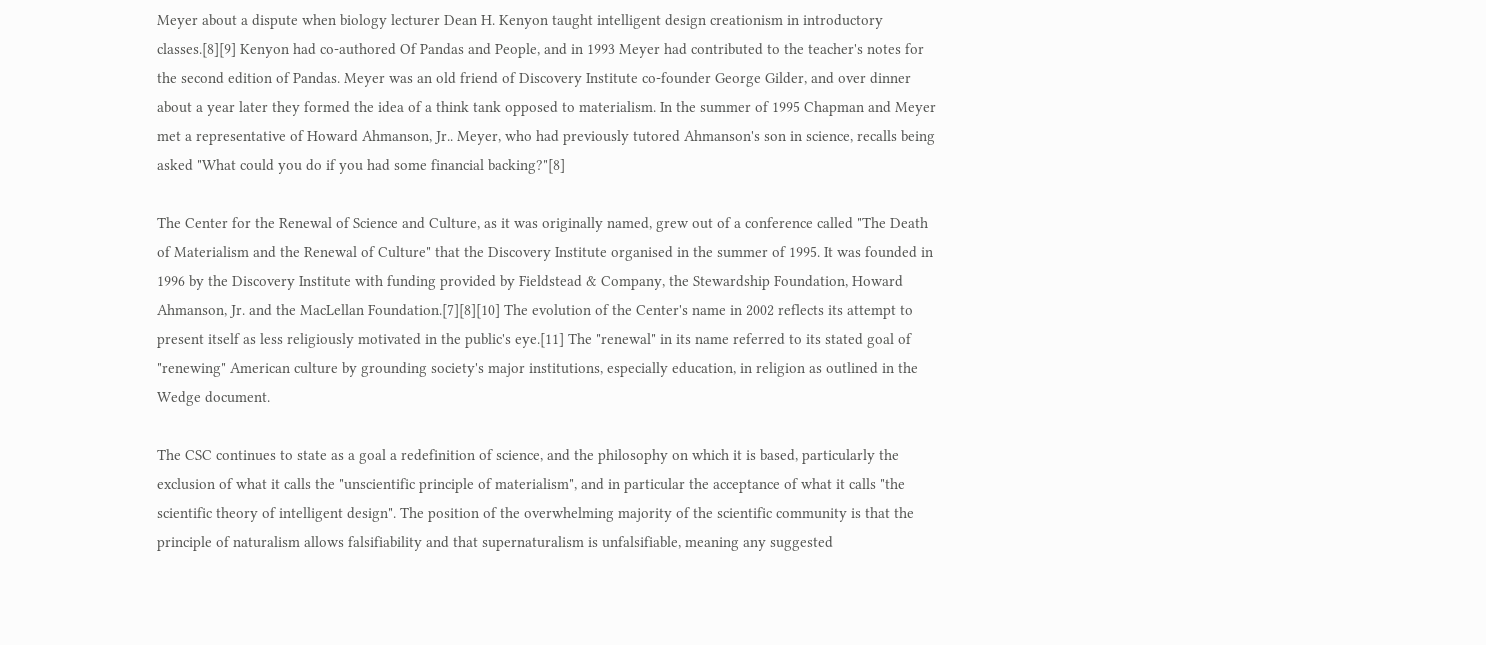Meyer about a dispute when biology lecturer Dean H. Kenyon taught intelligent design creationism in introductory classes.[8][9] Kenyon had co-authored Of Pandas and People, and in 1993 Meyer had contributed to the teacher's notes for the second edition of Pandas. Meyer was an old friend of Discovery Institute co-founder George Gilder, and over dinner about a year later they formed the idea of a think tank opposed to materialism. In the summer of 1995 Chapman and Meyer met a representative of Howard Ahmanson, Jr.. Meyer, who had previously tutored Ahmanson's son in science, recalls being asked "What could you do if you had some financial backing?"[8]

The Center for the Renewal of Science and Culture, as it was originally named, grew out of a conference called "The Death of Materialism and the Renewal of Culture" that the Discovery Institute organised in the summer of 1995. It was founded in 1996 by the Discovery Institute with funding provided by Fieldstead & Company, the Stewardship Foundation, Howard Ahmanson, Jr. and the MacLellan Foundation.[7][8][10] The evolution of the Center's name in 2002 reflects its attempt to present itself as less religiously motivated in the public's eye.[11] The "renewal" in its name referred to its stated goal of "renewing" American culture by grounding society's major institutions, especially education, in religion as outlined in the Wedge document.

The CSC continues to state as a goal a redefinition of science, and the philosophy on which it is based, particularly the exclusion of what it calls the "unscientific principle of materialism", and in particular the acceptance of what it calls "the scientific theory of intelligent design". The position of the overwhelming majority of the scientific community is that the principle of naturalism allows falsifiability and that supernaturalism is unfalsifiable, meaning any suggested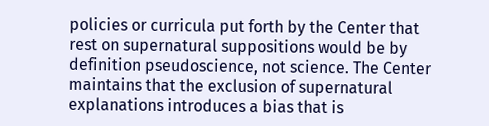policies or curricula put forth by the Center that rest on supernatural suppositions would be by definition pseudoscience, not science. The Center maintains that the exclusion of supernatural explanations introduces a bias that is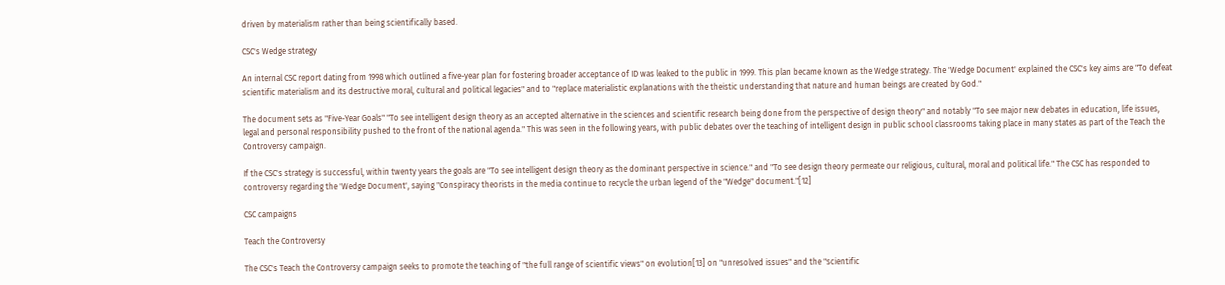driven by materialism rather than being scientifically based.

CSC's Wedge strategy

An internal CSC report dating from 1998 which outlined a five-year plan for fostering broader acceptance of ID was leaked to the public in 1999. This plan became known as the Wedge strategy. The 'Wedge Document' explained the CSC's key aims are "To defeat scientific materialism and its destructive moral, cultural and political legacies" and to "replace materialistic explanations with the theistic understanding that nature and human beings are created by God."

The document sets as "Five-Year Goals" "To see intelligent design theory as an accepted alternative in the sciences and scientific research being done from the perspective of design theory" and notably "To see major new debates in education, life issues, legal and personal responsibility pushed to the front of the national agenda." This was seen in the following years, with public debates over the teaching of intelligent design in public school classrooms taking place in many states as part of the Teach the Controversy campaign.

If the CSC's strategy is successful, within twenty years the goals are "To see intelligent design theory as the dominant perspective in science." and "To see design theory permeate our religious, cultural, moral and political life." The CSC has responded to controversy regarding the 'Wedge Document', saying "Conspiracy theorists in the media continue to recycle the urban legend of the "Wedge" document."[12]

CSC campaigns

Teach the Controversy

The CSC's Teach the Controversy campaign seeks to promote the teaching of "the full range of scientific views" on evolution[13] on "unresolved issues" and the "scientific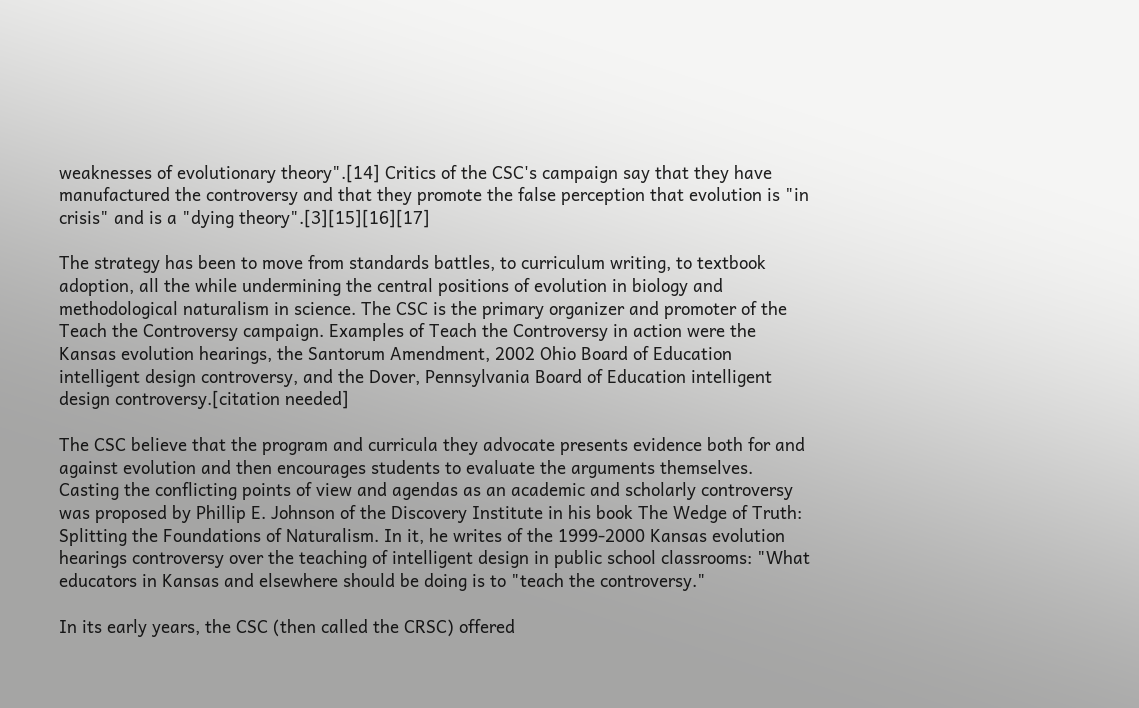weaknesses of evolutionary theory".[14] Critics of the CSC's campaign say that they have manufactured the controversy and that they promote the false perception that evolution is "in crisis" and is a "dying theory".[3][15][16][17]

The strategy has been to move from standards battles, to curriculum writing, to textbook adoption, all the while undermining the central positions of evolution in biology and methodological naturalism in science. The CSC is the primary organizer and promoter of the Teach the Controversy campaign. Examples of Teach the Controversy in action were the Kansas evolution hearings, the Santorum Amendment, 2002 Ohio Board of Education intelligent design controversy, and the Dover, Pennsylvania Board of Education intelligent design controversy.[citation needed]

The CSC believe that the program and curricula they advocate presents evidence both for and against evolution and then encourages students to evaluate the arguments themselves. Casting the conflicting points of view and agendas as an academic and scholarly controversy was proposed by Phillip E. Johnson of the Discovery Institute in his book The Wedge of Truth: Splitting the Foundations of Naturalism. In it, he writes of the 1999-2000 Kansas evolution hearings controversy over the teaching of intelligent design in public school classrooms: "What educators in Kansas and elsewhere should be doing is to "teach the controversy."

In its early years, the CSC (then called the CRSC) offered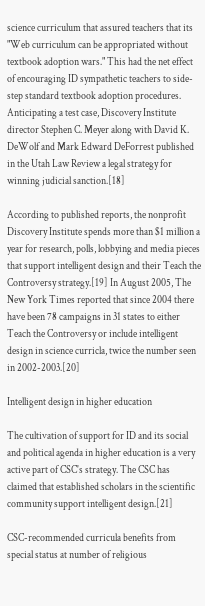science curriculum that assured teachers that its "Web curriculum can be appropriated without textbook adoption wars." This had the net effect of encouraging ID sympathetic teachers to side-step standard textbook adoption procedures. Anticipating a test case, Discovery Institute director Stephen C. Meyer along with David K. DeWolf and Mark Edward DeForrest published in the Utah Law Review a legal strategy for winning judicial sanction.[18]

According to published reports, the nonprofit Discovery Institute spends more than $1 million a year for research, polls, lobbying and media pieces that support intelligent design and their Teach the Controversy strategy.[19] In August 2005, The New York Times reported that since 2004 there have been 78 campaigns in 31 states to either Teach the Controversy or include intelligent design in science curricla, twice the number seen in 2002-2003.[20]

Intelligent design in higher education

The cultivation of support for ID and its social and political agenda in higher education is a very active part of CSC's strategy. The CSC has claimed that established scholars in the scientific community support intelligent design.[21]

CSC-recommended curricula benefits from special status at number of religious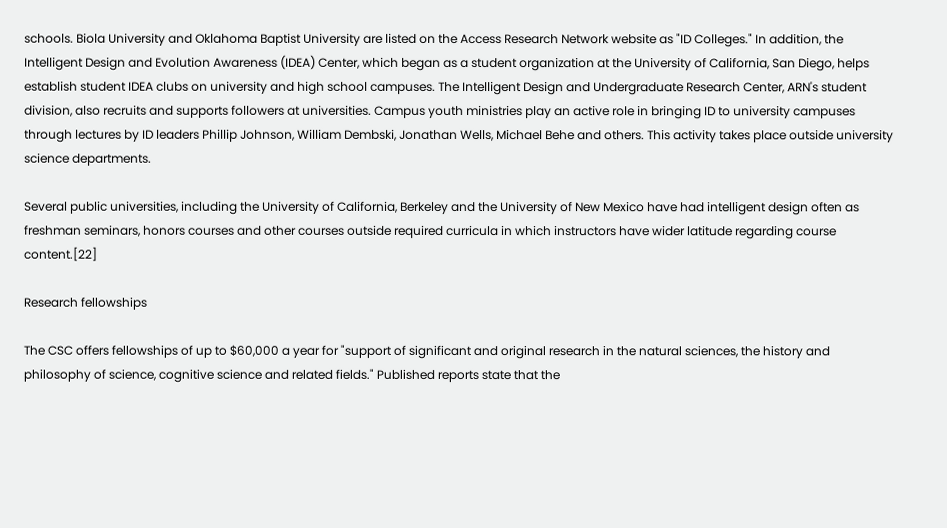schools. Biola University and Oklahoma Baptist University are listed on the Access Research Network website as "ID Colleges." In addition, the Intelligent Design and Evolution Awareness (IDEA) Center, which began as a student organization at the University of California, San Diego, helps establish student IDEA clubs on university and high school campuses. The Intelligent Design and Undergraduate Research Center, ARN's student division, also recruits and supports followers at universities. Campus youth ministries play an active role in bringing ID to university campuses through lectures by ID leaders Phillip Johnson, William Dembski, Jonathan Wells, Michael Behe and others. This activity takes place outside university science departments.

Several public universities, including the University of California, Berkeley and the University of New Mexico have had intelligent design often as freshman seminars, honors courses and other courses outside required curricula in which instructors have wider latitude regarding course content.[22]

Research fellowships

The CSC offers fellowships of up to $60,000 a year for "support of significant and original research in the natural sciences, the history and philosophy of science, cognitive science and related fields." Published reports state that the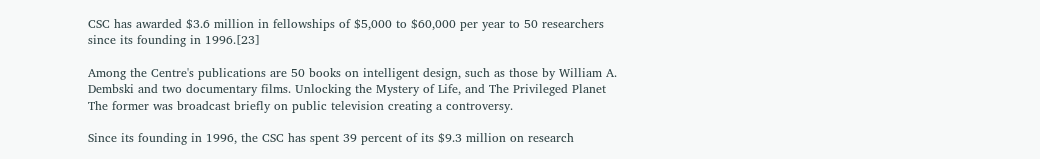CSC has awarded $3.6 million in fellowships of $5,000 to $60,000 per year to 50 researchers since its founding in 1996.[23]

Among the Centre's publications are 50 books on intelligent design, such as those by William A. Dembski and two documentary films. Unlocking the Mystery of Life, and The Privileged Planet The former was broadcast briefly on public television creating a controversy.

Since its founding in 1996, the CSC has spent 39 percent of its $9.3 million on research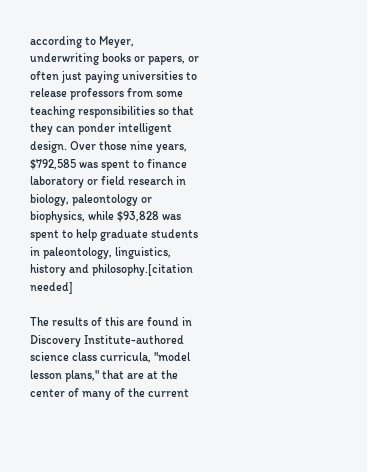according to Meyer, underwriting books or papers, or often just paying universities to release professors from some teaching responsibilities so that they can ponder intelligent design. Over those nine years, $792,585 was spent to finance laboratory or field research in biology, paleontology or biophysics, while $93,828 was spent to help graduate students in paleontology, linguistics, history and philosophy.[citation needed]

The results of this are found in Discovery Institute-authored science class curricula, "model lesson plans," that are at the center of many of the current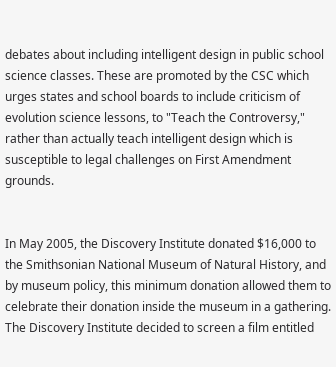debates about including intelligent design in public school science classes. These are promoted by the CSC which urges states and school boards to include criticism of evolution science lessons, to "Teach the Controversy," rather than actually teach intelligent design which is susceptible to legal challenges on First Amendment grounds.


In May 2005, the Discovery Institute donated $16,000 to the Smithsonian National Museum of Natural History, and by museum policy, this minimum donation allowed them to celebrate their donation inside the museum in a gathering. The Discovery Institute decided to screen a film entitled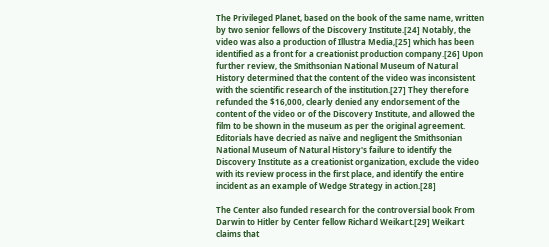The Privileged Planet, based on the book of the same name, written by two senior fellows of the Discovery Institute.[24] Notably, the video was also a production of Illustra Media,[25] which has been identified as a front for a creationist production company.[26] Upon further review, the Smithsonian National Museum of Natural History determined that the content of the video was inconsistent with the scientific research of the institution.[27] They therefore refunded the $16,000, clearly denied any endorsement of the content of the video or of the Discovery Institute, and allowed the film to be shown in the museum as per the original agreement. Editorials have decried as naïve and negligent the Smithsonian National Museum of Natural History's failure to identify the Discovery Institute as a creationist organization, exclude the video with its review process in the first place, and identify the entire incident as an example of Wedge Strategy in action.[28]

The Center also funded research for the controversial book From Darwin to Hitler by Center fellow Richard Weikart.[29] Weikart claims that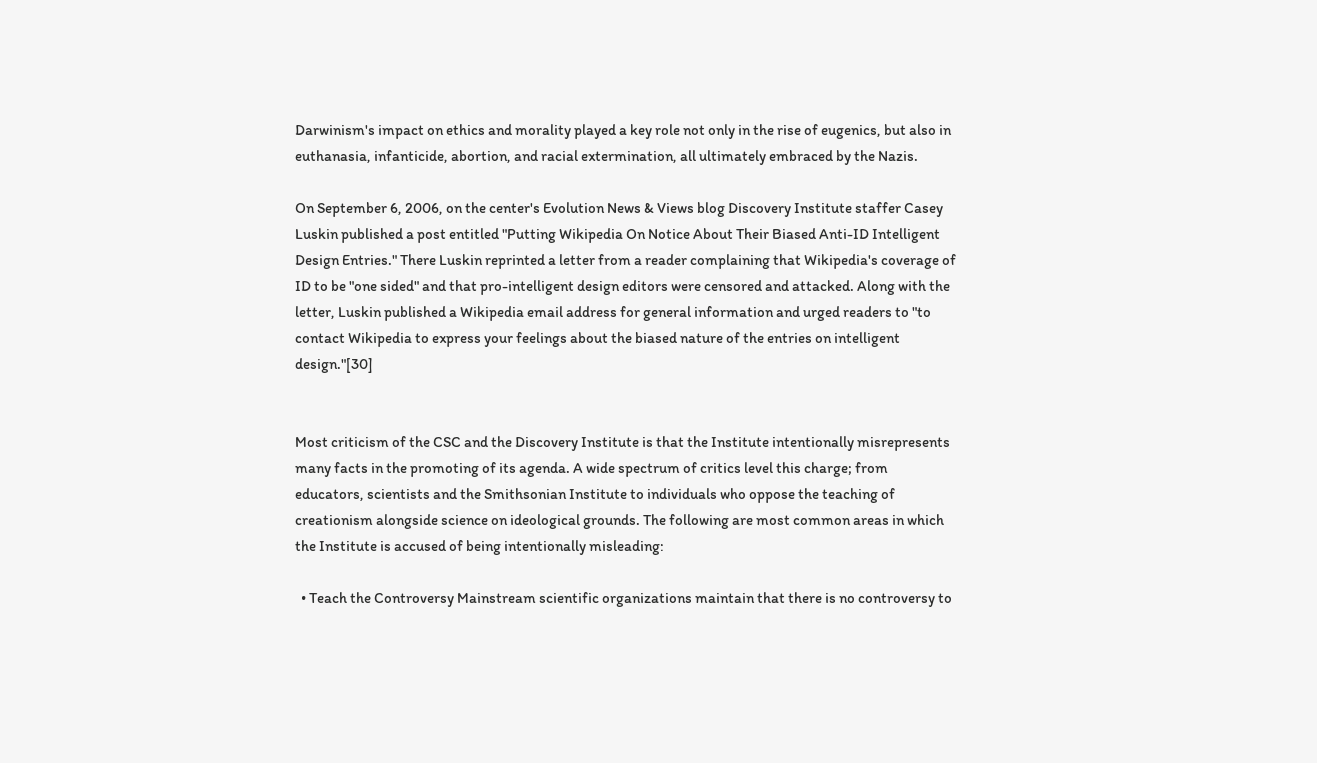Darwinism's impact on ethics and morality played a key role not only in the rise of eugenics, but also in euthanasia, infanticide, abortion, and racial extermination, all ultimately embraced by the Nazis.

On September 6, 2006, on the center's Evolution News & Views blog Discovery Institute staffer Casey Luskin published a post entitled "Putting Wikipedia On Notice About Their Biased Anti-ID Intelligent Design Entries." There Luskin reprinted a letter from a reader complaining that Wikipedia's coverage of ID to be "one sided" and that pro-intelligent design editors were censored and attacked. Along with the letter, Luskin published a Wikipedia email address for general information and urged readers to "to contact Wikipedia to express your feelings about the biased nature of the entries on intelligent design."[30]


Most criticism of the CSC and the Discovery Institute is that the Institute intentionally misrepresents many facts in the promoting of its agenda. A wide spectrum of critics level this charge; from educators, scientists and the Smithsonian Institute to individuals who oppose the teaching of creationism alongside science on ideological grounds. The following are most common areas in which the Institute is accused of being intentionally misleading:

  • Teach the Controversy Mainstream scientific organizations maintain that there is no controversy to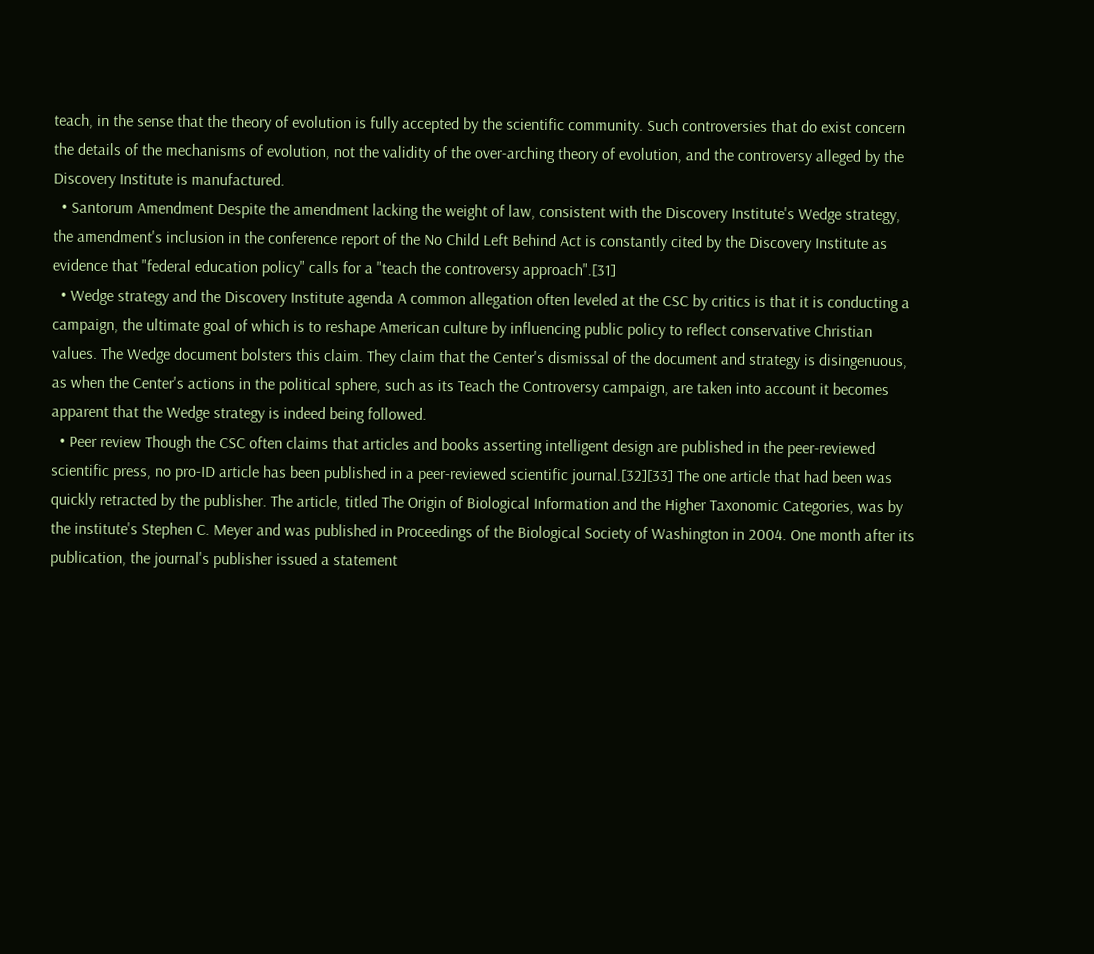teach, in the sense that the theory of evolution is fully accepted by the scientific community. Such controversies that do exist concern the details of the mechanisms of evolution, not the validity of the over-arching theory of evolution, and the controversy alleged by the Discovery Institute is manufactured.
  • Santorum Amendment Despite the amendment lacking the weight of law, consistent with the Discovery Institute's Wedge strategy, the amendment's inclusion in the conference report of the No Child Left Behind Act is constantly cited by the Discovery Institute as evidence that "federal education policy" calls for a "teach the controversy approach".[31]
  • Wedge strategy and the Discovery Institute agenda A common allegation often leveled at the CSC by critics is that it is conducting a campaign, the ultimate goal of which is to reshape American culture by influencing public policy to reflect conservative Christian values. The Wedge document bolsters this claim. They claim that the Center's dismissal of the document and strategy is disingenuous, as when the Center's actions in the political sphere, such as its Teach the Controversy campaign, are taken into account it becomes apparent that the Wedge strategy is indeed being followed.
  • Peer review Though the CSC often claims that articles and books asserting intelligent design are published in the peer-reviewed scientific press, no pro-ID article has been published in a peer-reviewed scientific journal.[32][33] The one article that had been was quickly retracted by the publisher. The article, titled The Origin of Biological Information and the Higher Taxonomic Categories, was by the institute's Stephen C. Meyer and was published in Proceedings of the Biological Society of Washington in 2004. One month after its publication, the journal's publisher issued a statement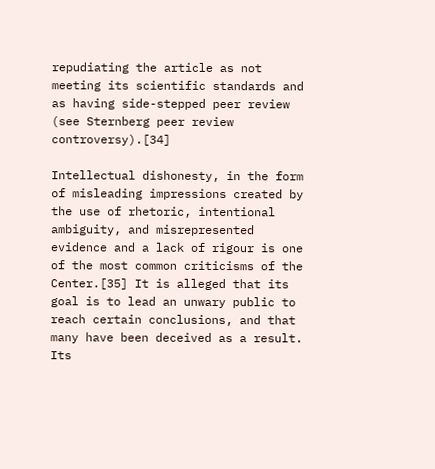repudiating the article as not meeting its scientific standards and as having side-stepped peer review (see Sternberg peer review controversy).[34]

Intellectual dishonesty, in the form of misleading impressions created by the use of rhetoric, intentional ambiguity, and misrepresented evidence and a lack of rigour is one of the most common criticisms of the Center.[35] It is alleged that its goal is to lead an unwary public to reach certain conclusions, and that many have been deceived as a result. Its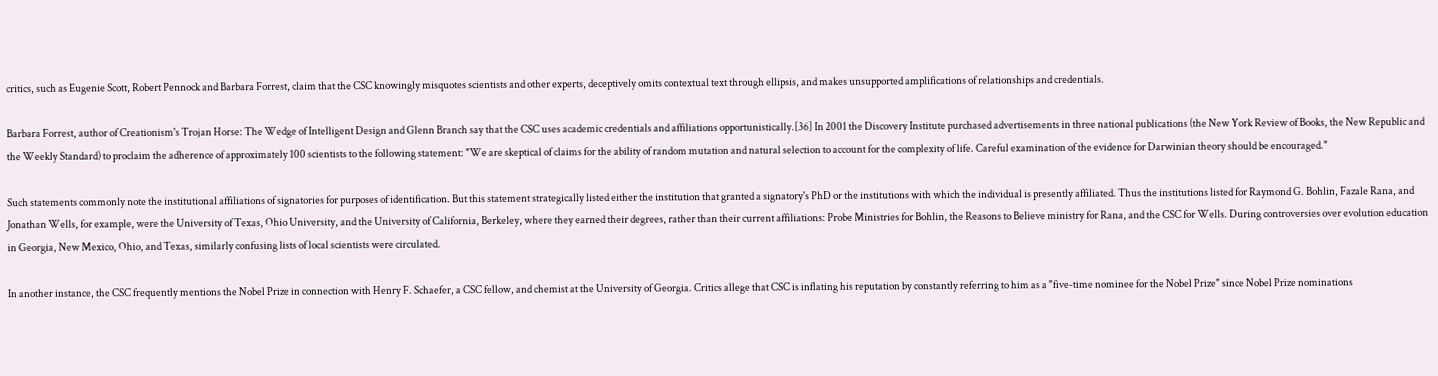critics, such as Eugenie Scott, Robert Pennock and Barbara Forrest, claim that the CSC knowingly misquotes scientists and other experts, deceptively omits contextual text through ellipsis, and makes unsupported amplifications of relationships and credentials.

Barbara Forrest, author of Creationism's Trojan Horse: The Wedge of Intelligent Design and Glenn Branch say that the CSC uses academic credentials and affiliations opportunistically.[36] In 2001 the Discovery Institute purchased advertisements in three national publications (the New York Review of Books, the New Republic and the Weekly Standard) to proclaim the adherence of approximately 100 scientists to the following statement: "We are skeptical of claims for the ability of random mutation and natural selection to account for the complexity of life. Careful examination of the evidence for Darwinian theory should be encouraged."

Such statements commonly note the institutional affiliations of signatories for purposes of identification. But this statement strategically listed either the institution that granted a signatory's PhD or the institutions with which the individual is presently affiliated. Thus the institutions listed for Raymond G. Bohlin, Fazale Rana, and Jonathan Wells, for example, were the University of Texas, Ohio University, and the University of California, Berkeley, where they earned their degrees, rather than their current affiliations: Probe Ministries for Bohlin, the Reasons to Believe ministry for Rana, and the CSC for Wells. During controversies over evolution education in Georgia, New Mexico, Ohio, and Texas, similarly confusing lists of local scientists were circulated.

In another instance, the CSC frequently mentions the Nobel Prize in connection with Henry F. Schaefer, a CSC fellow, and chemist at the University of Georgia. Critics allege that CSC is inflating his reputation by constantly referring to him as a "five-time nominee for the Nobel Prize" since Nobel Prize nominations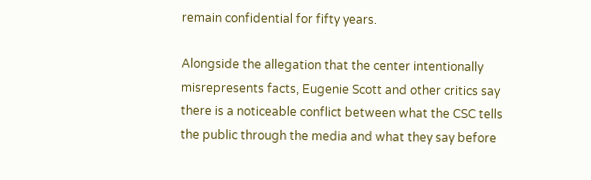remain confidential for fifty years.

Alongside the allegation that the center intentionally misrepresents facts, Eugenie Scott and other critics say there is a noticeable conflict between what the CSC tells the public through the media and what they say before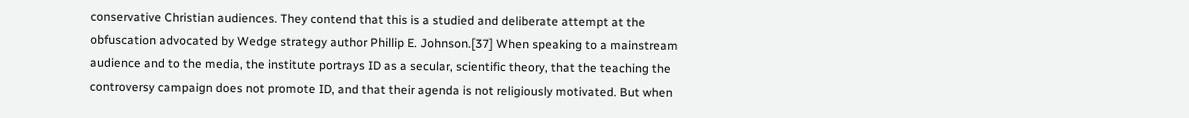conservative Christian audiences. They contend that this is a studied and deliberate attempt at the obfuscation advocated by Wedge strategy author Phillip E. Johnson.[37] When speaking to a mainstream audience and to the media, the institute portrays ID as a secular, scientific theory, that the teaching the controversy campaign does not promote ID, and that their agenda is not religiously motivated. But when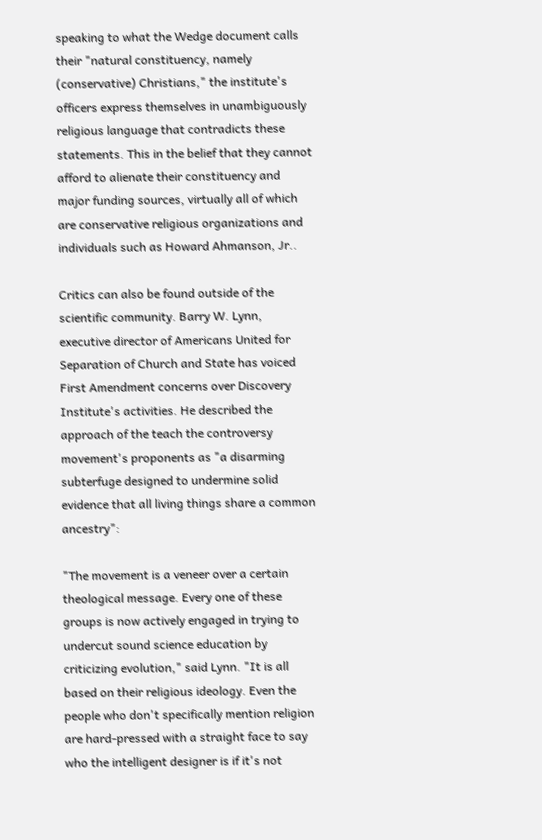speaking to what the Wedge document calls their "natural constituency, namely (conservative) Christians," the institute's officers express themselves in unambiguously religious language that contradicts these statements. This in the belief that they cannot afford to alienate their constituency and major funding sources, virtually all of which are conservative religious organizations and individuals such as Howard Ahmanson, Jr..

Critics can also be found outside of the scientific community. Barry W. Lynn, executive director of Americans United for Separation of Church and State has voiced First Amendment concerns over Discovery Institute's activities. He described the approach of the teach the controversy movement's proponents as "a disarming subterfuge designed to undermine solid evidence that all living things share a common ancestry":

"The movement is a veneer over a certain theological message. Every one of these groups is now actively engaged in trying to undercut sound science education by criticizing evolution," said Lynn. "It is all based on their religious ideology. Even the people who don't specifically mention religion are hard-pressed with a straight face to say who the intelligent designer is if it's not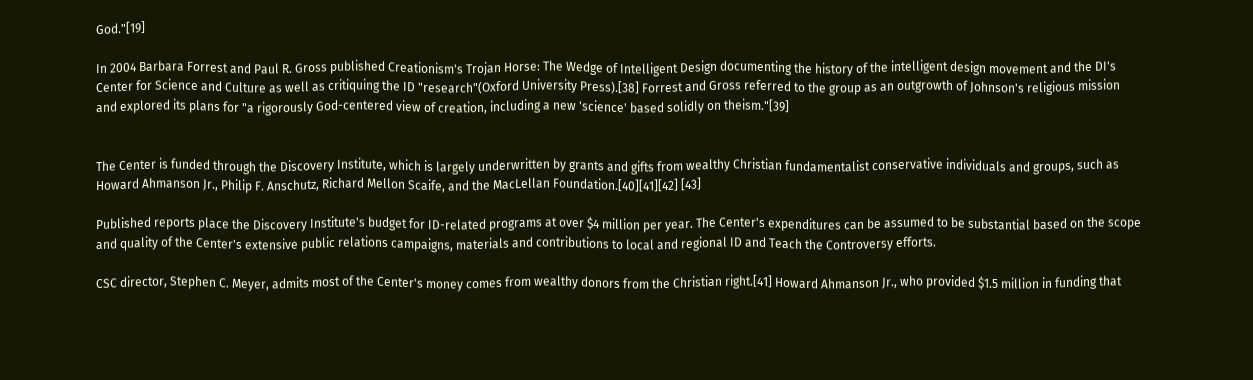God."[19]

In 2004 Barbara Forrest and Paul R. Gross published Creationism's Trojan Horse: The Wedge of Intelligent Design documenting the history of the intelligent design movement and the DI's Center for Science and Culture as well as critiquing the ID "research"(Oxford University Press).[38] Forrest and Gross referred to the group as an outgrowth of Johnson's religious mission and explored its plans for "a rigorously God-centered view of creation, including a new 'science' based solidly on theism."[39]


The Center is funded through the Discovery Institute, which is largely underwritten by grants and gifts from wealthy Christian fundamentalist conservative individuals and groups, such as Howard Ahmanson Jr., Philip F. Anschutz, Richard Mellon Scaife, and the MacLellan Foundation.[40][41][42] [43]

Published reports place the Discovery Institute's budget for ID-related programs at over $4 million per year. The Center's expenditures can be assumed to be substantial based on the scope and quality of the Center's extensive public relations campaigns, materials and contributions to local and regional ID and Teach the Controversy efforts.

CSC director, Stephen C. Meyer, admits most of the Center's money comes from wealthy donors from the Christian right.[41] Howard Ahmanson Jr., who provided $1.5 million in funding that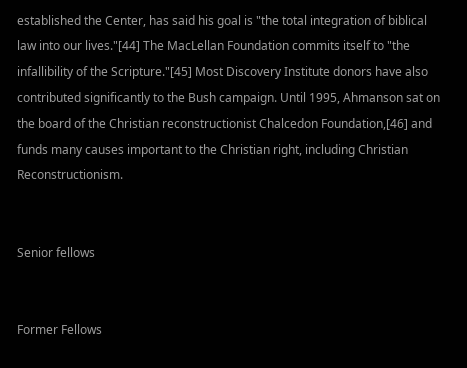established the Center, has said his goal is "the total integration of biblical law into our lives."[44] The MacLellan Foundation commits itself to "the infallibility of the Scripture."[45] Most Discovery Institute donors have also contributed significantly to the Bush campaign. Until 1995, Ahmanson sat on the board of the Christian reconstructionist Chalcedon Foundation,[46] and funds many causes important to the Christian right, including Christian Reconstructionism.


Senior fellows


Former Fellows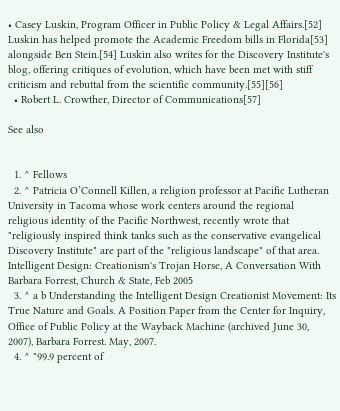• Casey Luskin, Program Officer in Public Policy & Legal Affairs.[52] Luskin has helped promote the Academic Freedom bills in Florida[53] alongside Ben Stein.[54] Luskin also writes for the Discovery Institute's blog, offering critiques of evolution, which have been met with stiff criticism and rebuttal from the scientific community.[55][56]
  • Robert L. Crowther, Director of Communications[57]

See also


  1. ^ Fellows
  2. ^ Patricia O’Connell Killen, a religion professor at Pacific Lutheran University in Tacoma whose work centers around the regional religious identity of the Pacific Northwest, recently wrote that "religiously inspired think tanks such as the conservative evangelical Discovery Institute" are part of the "religious landscape" of that area. Intelligent Design: Creationism's Trojan Horse, A Conversation With Barbara Forrest, Church & State, Feb 2005
  3. ^ a b Understanding the Intelligent Design Creationist Movement: Its True Nature and Goals. A Position Paper from the Center for Inquiry, Office of Public Policy at the Wayback Machine (archived June 30, 2007), Barbara Forrest. May, 2007.
  4. ^ "99.9 percent of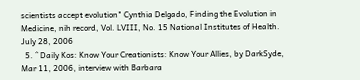scientists accept evolution" Cynthia Delgado, Finding the Evolution in Medicine, nih record, Vol. LVIII, No. 15 National Institutes of Health. July 28, 2006
  5. ^ Daily Kos: Know Your Creationists: Know Your Allies, by DarkSyde, Mar 11, 2006, interview with Barbara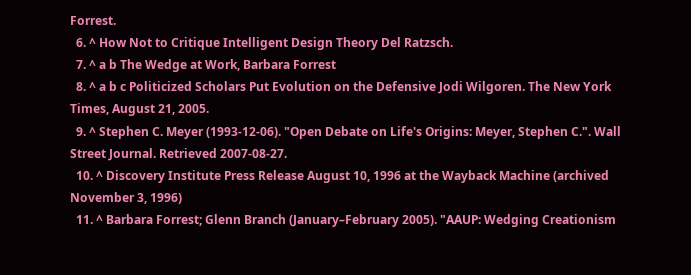Forrest.
  6. ^ How Not to Critique Intelligent Design Theory Del Ratzsch.
  7. ^ a b The Wedge at Work, Barbara Forrest
  8. ^ a b c Politicized Scholars Put Evolution on the Defensive Jodi Wilgoren. The New York Times, August 21, 2005.
  9. ^ Stephen C. Meyer (1993-12-06). "Open Debate on Life's Origins: Meyer, Stephen C.". Wall Street Journal. Retrieved 2007-08-27.
  10. ^ Discovery Institute Press Release August 10, 1996 at the Wayback Machine (archived November 3, 1996)
  11. ^ Barbara Forrest; Glenn Branch (January–February 2005). "AAUP: Wedging Creationism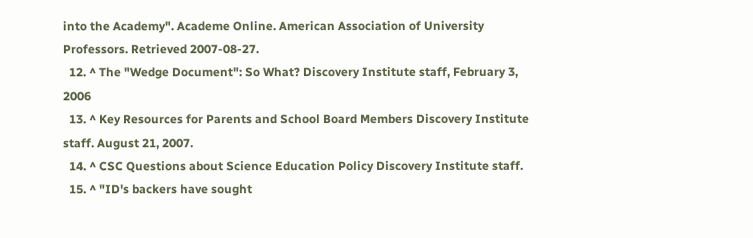into the Academy". Academe Online. American Association of University Professors. Retrieved 2007-08-27.
  12. ^ The "Wedge Document": So What? Discovery Institute staff, February 3, 2006
  13. ^ Key Resources for Parents and School Board Members Discovery Institute staff. August 21, 2007.
  14. ^ CSC Questions about Science Education Policy Discovery Institute staff.
  15. ^ "ID's backers have sought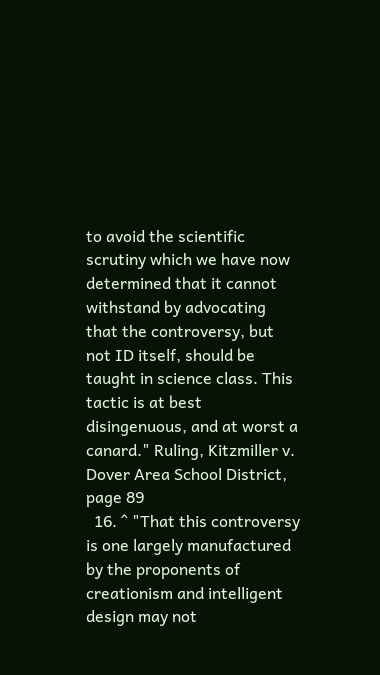to avoid the scientific scrutiny which we have now determined that it cannot withstand by advocating that the controversy, but not ID itself, should be taught in science class. This tactic is at best disingenuous, and at worst a canard." Ruling, Kitzmiller v. Dover Area School District, page 89
  16. ^ "That this controversy is one largely manufactured by the proponents of creationism and intelligent design may not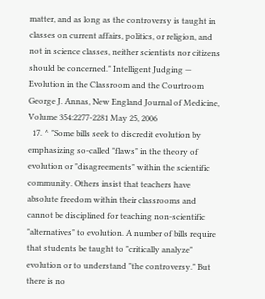matter, and as long as the controversy is taught in classes on current affairs, politics, or religion, and not in science classes, neither scientists nor citizens should be concerned." Intelligent Judging — Evolution in the Classroom and the Courtroom George J. Annas, New England Journal of Medicine, Volume 354:2277-2281 May 25, 2006
  17. ^ "Some bills seek to discredit evolution by emphasizing so-called "flaws" in the theory of evolution or "disagreements" within the scientific community. Others insist that teachers have absolute freedom within their classrooms and cannot be disciplined for teaching non-scientific "alternatives" to evolution. A number of bills require that students be taught to "critically analyze" evolution or to understand "the controversy." But there is no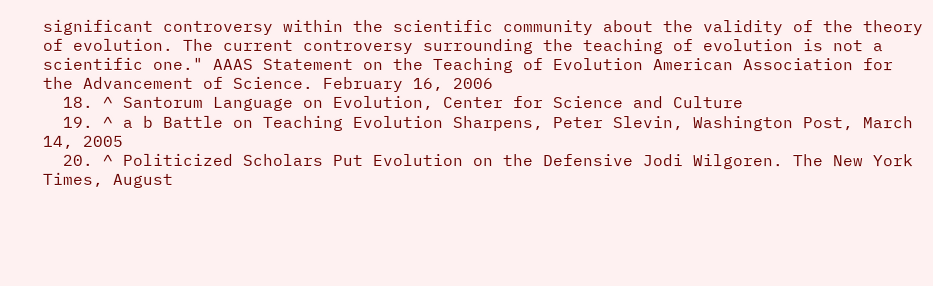significant controversy within the scientific community about the validity of the theory of evolution. The current controversy surrounding the teaching of evolution is not a scientific one." AAAS Statement on the Teaching of Evolution American Association for the Advancement of Science. February 16, 2006
  18. ^ Santorum Language on Evolution, Center for Science and Culture
  19. ^ a b Battle on Teaching Evolution Sharpens, Peter Slevin, Washington Post, March 14, 2005
  20. ^ Politicized Scholars Put Evolution on the Defensive Jodi Wilgoren. The New York Times, August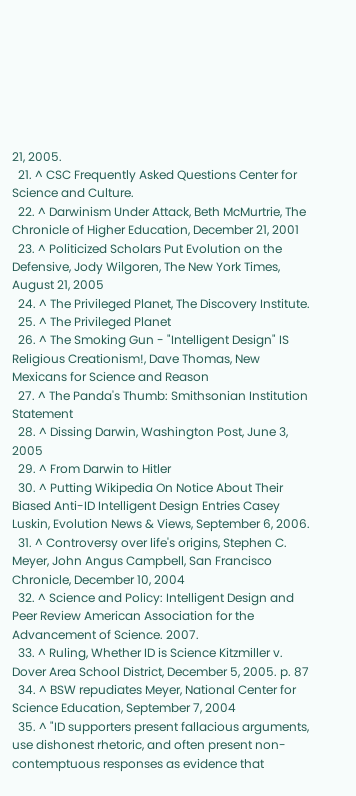21, 2005.
  21. ^ CSC Frequently Asked Questions Center for Science and Culture.
  22. ^ Darwinism Under Attack, Beth McMurtrie, The Chronicle of Higher Education, December 21, 2001
  23. ^ Politicized Scholars Put Evolution on the Defensive, Jody Wilgoren, The New York Times, August 21, 2005
  24. ^ The Privileged Planet, The Discovery Institute.
  25. ^ The Privileged Planet
  26. ^ The Smoking Gun - "Intelligent Design" IS Religious Creationism!, Dave Thomas, New Mexicans for Science and Reason
  27. ^ The Panda's Thumb: Smithsonian Institution Statement
  28. ^ Dissing Darwin, Washington Post, June 3, 2005
  29. ^ From Darwin to Hitler
  30. ^ Putting Wikipedia On Notice About Their Biased Anti-ID Intelligent Design Entries Casey Luskin, Evolution News & Views, September 6, 2006.
  31. ^ Controversy over life's origins, Stephen C. Meyer, John Angus Campbell, San Francisco Chronicle, December 10, 2004
  32. ^ Science and Policy: Intelligent Design and Peer Review American Association for the Advancement of Science. 2007.
  33. ^ Ruling, Whether ID is Science Kitzmiller v. Dover Area School District, December 5, 2005. p. 87
  34. ^ BSW repudiates Meyer, National Center for Science Education, September 7, 2004
  35. ^ "ID supporters present fallacious arguments, use dishonest rhetoric, and often present non-contemptuous responses as evidence that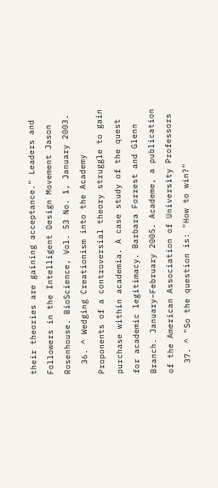their theories are gaining acceptance." Leaders and Followers in the Intelligent Design Movement Jason Rosenhouse. BioScience, Vol. 53 No. 1, January 2003.
  36. ^ Wedging Creationism into the Academy Proponents of a controversial theory struggle to gain purchase within academia. A case study of the quest for academic legitimacy. Barbara Forrest and Glenn Branch. January–February 2005. Academe, a publication of the American Association of University Professors
  37. ^ "So the question is: "How to win?"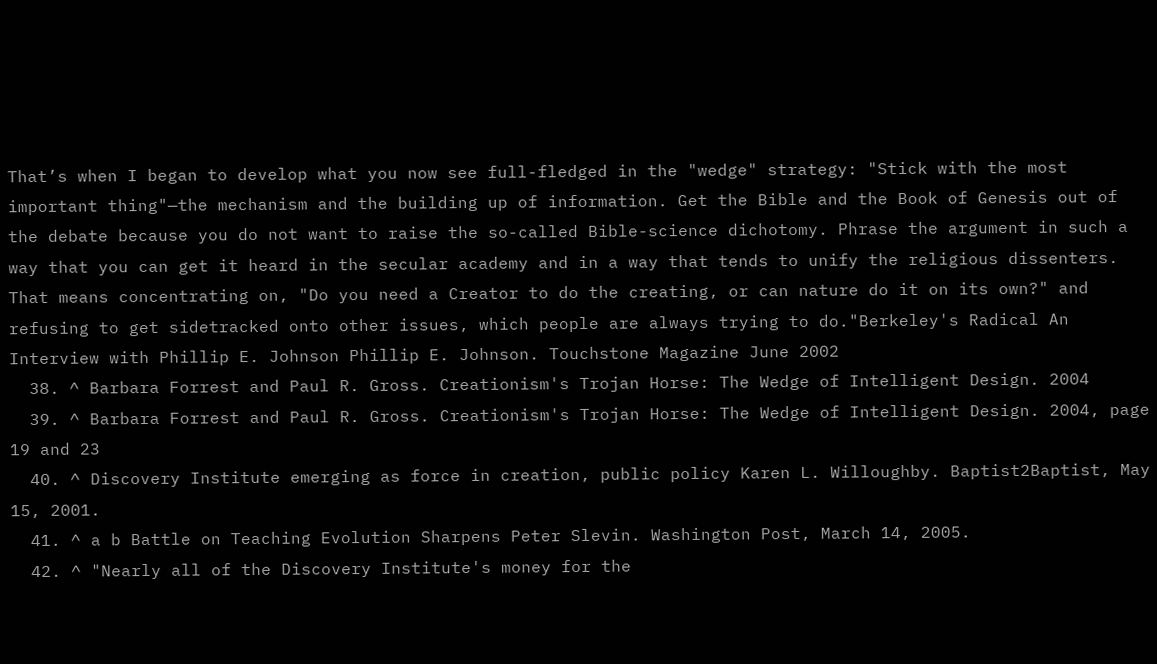That’s when I began to develop what you now see full-fledged in the "wedge" strategy: "Stick with the most important thing"—the mechanism and the building up of information. Get the Bible and the Book of Genesis out of the debate because you do not want to raise the so-called Bible-science dichotomy. Phrase the argument in such a way that you can get it heard in the secular academy and in a way that tends to unify the religious dissenters. That means concentrating on, "Do you need a Creator to do the creating, or can nature do it on its own?" and refusing to get sidetracked onto other issues, which people are always trying to do."Berkeley's Radical An Interview with Phillip E. Johnson Phillip E. Johnson. Touchstone Magazine June 2002
  38. ^ Barbara Forrest and Paul R. Gross. Creationism's Trojan Horse: The Wedge of Intelligent Design. 2004
  39. ^ Barbara Forrest and Paul R. Gross. Creationism's Trojan Horse: The Wedge of Intelligent Design. 2004, page 19 and 23
  40. ^ Discovery Institute emerging as force in creation, public policy Karen L. Willoughby. Baptist2Baptist, May 15, 2001.
  41. ^ a b Battle on Teaching Evolution Sharpens Peter Slevin. Washington Post, March 14, 2005.
  42. ^ "Nearly all of the Discovery Institute's money for the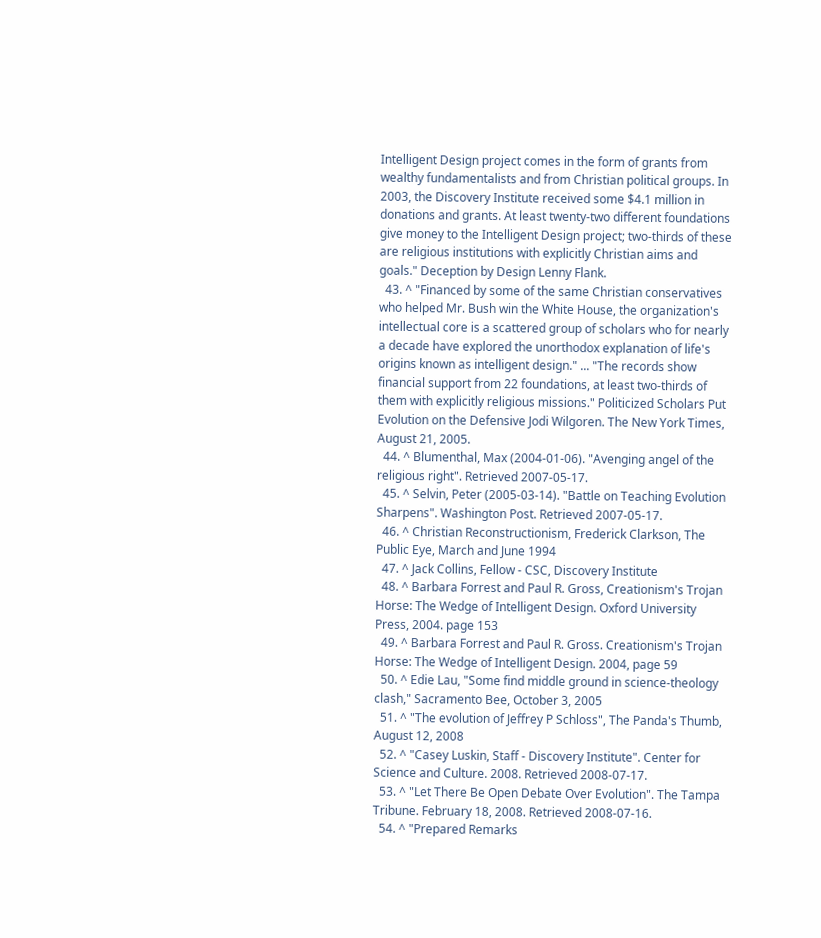Intelligent Design project comes in the form of grants from wealthy fundamentalists and from Christian political groups. In 2003, the Discovery Institute received some $4.1 million in donations and grants. At least twenty-two different foundations give money to the Intelligent Design project; two-thirds of these are religious institutions with explicitly Christian aims and goals." Deception by Design Lenny Flank.
  43. ^ "Financed by some of the same Christian conservatives who helped Mr. Bush win the White House, the organization's intellectual core is a scattered group of scholars who for nearly a decade have explored the unorthodox explanation of life's origins known as intelligent design." ... "The records show financial support from 22 foundations, at least two-thirds of them with explicitly religious missions." Politicized Scholars Put Evolution on the Defensive Jodi Wilgoren. The New York Times, August 21, 2005.
  44. ^ Blumenthal, Max (2004-01-06). "Avenging angel of the religious right". Retrieved 2007-05-17.
  45. ^ Selvin, Peter (2005-03-14). "Battle on Teaching Evolution Sharpens". Washington Post. Retrieved 2007-05-17.
  46. ^ Christian Reconstructionism, Frederick Clarkson, The Public Eye, March and June 1994
  47. ^ Jack Collins, Fellow - CSC, Discovery Institute
  48. ^ Barbara Forrest and Paul R. Gross, Creationism's Trojan Horse: The Wedge of Intelligent Design. Oxford University Press, 2004. page 153
  49. ^ Barbara Forrest and Paul R. Gross. Creationism's Trojan Horse: The Wedge of Intelligent Design. 2004, page 59
  50. ^ Edie Lau, "Some find middle ground in science-theology clash," Sacramento Bee, October 3, 2005
  51. ^ "The evolution of Jeffrey P Schloss", The Panda's Thumb, August 12, 2008
  52. ^ "Casey Luskin, Staff - Discovery Institute". Center for Science and Culture. 2008. Retrieved 2008-07-17.
  53. ^ "Let There Be Open Debate Over Evolution". The Tampa Tribune. February 18, 2008. Retrieved 2008-07-16.
  54. ^ "Prepared Remarks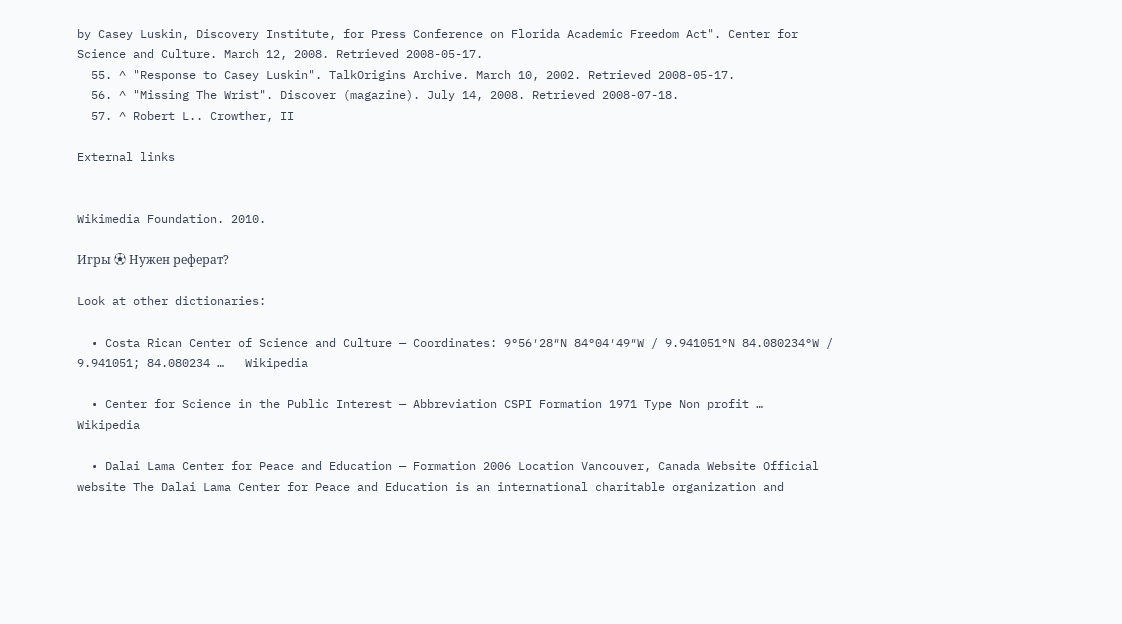by Casey Luskin, Discovery Institute, for Press Conference on Florida Academic Freedom Act". Center for Science and Culture. March 12, 2008. Retrieved 2008-05-17.
  55. ^ "Response to Casey Luskin". TalkOrigins Archive. March 10, 2002. Retrieved 2008-05-17.
  56. ^ "Missing The Wrist". Discover (magazine). July 14, 2008. Retrieved 2008-07-18.
  57. ^ Robert L.. Crowther, II

External links


Wikimedia Foundation. 2010.

Игры ⚽ Нужен реферат?

Look at other dictionaries:

  • Costa Rican Center of Science and Culture — Coordinates: 9°56′28″N 84°04′49″W / 9.941051°N 84.080234°W / 9.941051; 84.080234 …   Wikipedia

  • Center for Science in the Public Interest — Abbreviation CSPI Formation 1971 Type Non profit …   Wikipedia

  • Dalai Lama Center for Peace and Education — Formation 2006 Location Vancouver, Canada Website Official website The Dalai Lama Center for Peace and Education is an international charitable organization and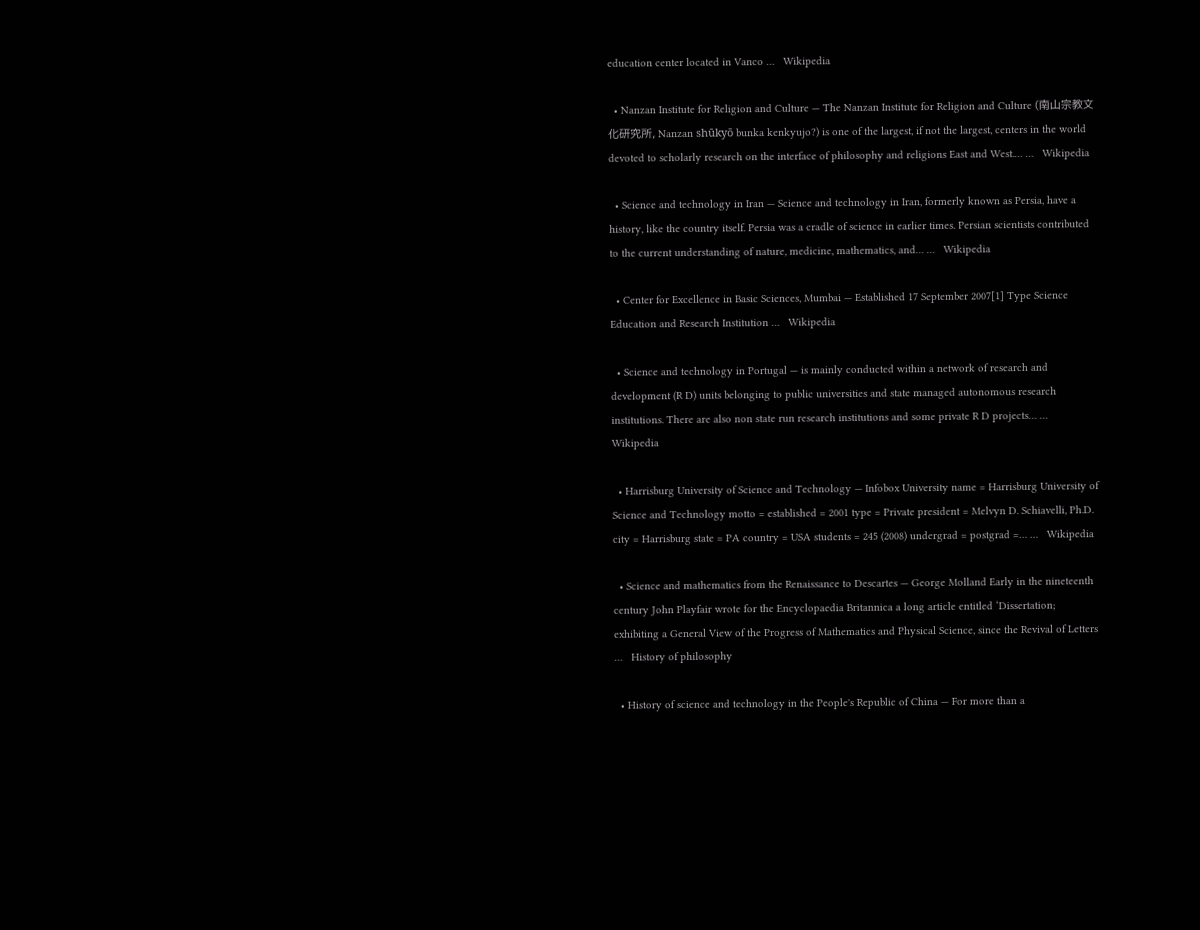education center located in Vanco …   Wikipedia

  • Nanzan Institute for Religion and Culture — The Nanzan Institute for Religion and Culture (南山宗教文化研究所, Nanzan shūkyō bunka kenkyujo?) is one of the largest, if not the largest, centers in the world devoted to scholarly research on the interface of philosophy and religions East and West.… …   Wikipedia

  • Science and technology in Iran — Science and technology in Iran, formerly known as Persia, have a history, like the country itself. Persia was a cradle of science in earlier times. Persian scientists contributed to the current understanding of nature, medicine, mathematics, and… …   Wikipedia

  • Center for Excellence in Basic Sciences, Mumbai — Established 17 September 2007[1] Type Science Education and Research Institution …   Wikipedia

  • Science and technology in Portugal — is mainly conducted within a network of research and development (R D) units belonging to public universities and state managed autonomous research institutions. There are also non state run research institutions and some private R D projects… …   Wikipedia

  • Harrisburg University of Science and Technology — Infobox University name = Harrisburg University of Science and Technology motto = established = 2001 type = Private president = Melvyn D. Schiavelli, Ph.D. city = Harrisburg state = PA country = USA students = 245 (2008) undergrad = postgrad =… …   Wikipedia

  • Science and mathematics from the Renaissance to Descartes — George Molland Early in the nineteenth century John Playfair wrote for the Encyclopaedia Britannica a long article entitled ‘Dissertation; exhibiting a General View of the Progress of Mathematics and Physical Science, since the Revival of Letters …   History of philosophy

  • History of science and technology in the People's Republic of China — For more than a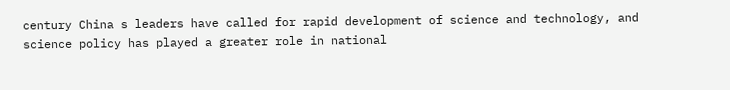century China s leaders have called for rapid development of science and technology, and science policy has played a greater role in national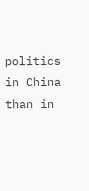politics in China than in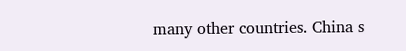many other countries. China s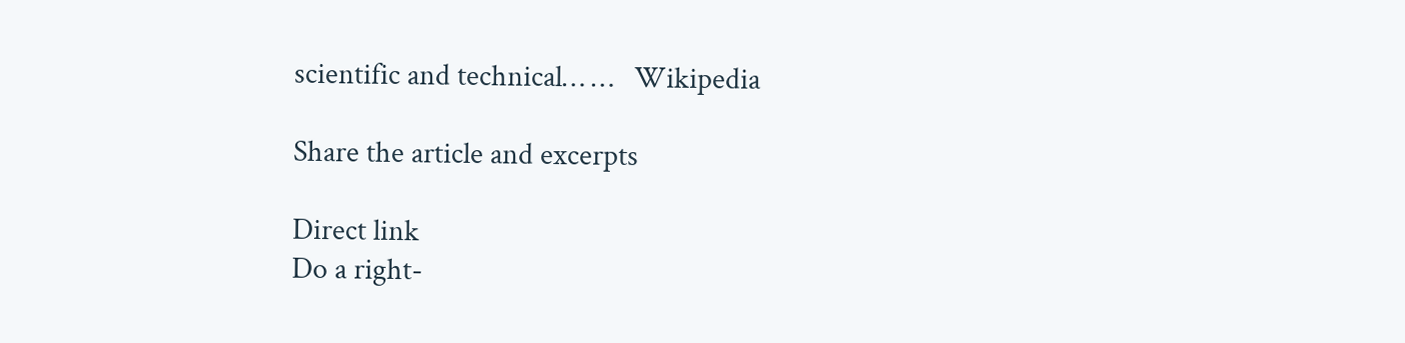scientific and technical… …   Wikipedia

Share the article and excerpts

Direct link
Do a right-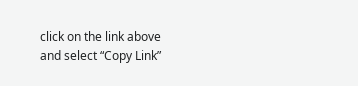click on the link above
and select “Copy Link”